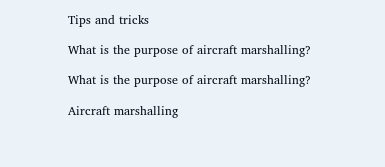Tips and tricks

What is the purpose of aircraft marshalling?

What is the purpose of aircraft marshalling?

Aircraft marshalling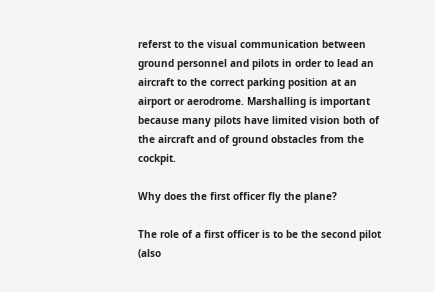referst to the visual communication between ground personnel and pilots in order to lead an aircraft to the correct parking position at an airport or aerodrome. Marshalling is important because many pilots have limited vision both of the aircraft and of ground obstacles from the cockpit.

Why does the first officer fly the plane?

The role of a first officer is to be the second pilot (also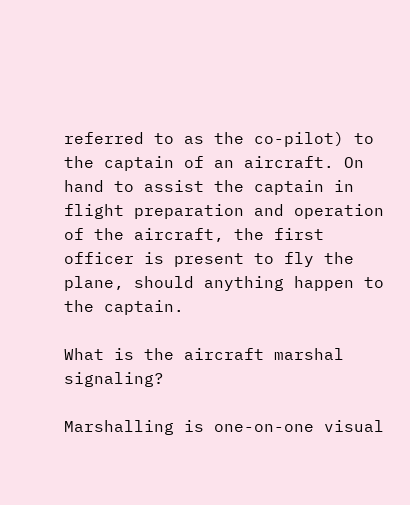referred to as the co-pilot) to the captain of an aircraft. On hand to assist the captain in flight preparation and operation of the aircraft, the first officer is present to fly the plane, should anything happen to the captain.

What is the aircraft marshal signaling?

Marshalling is one-on-one visual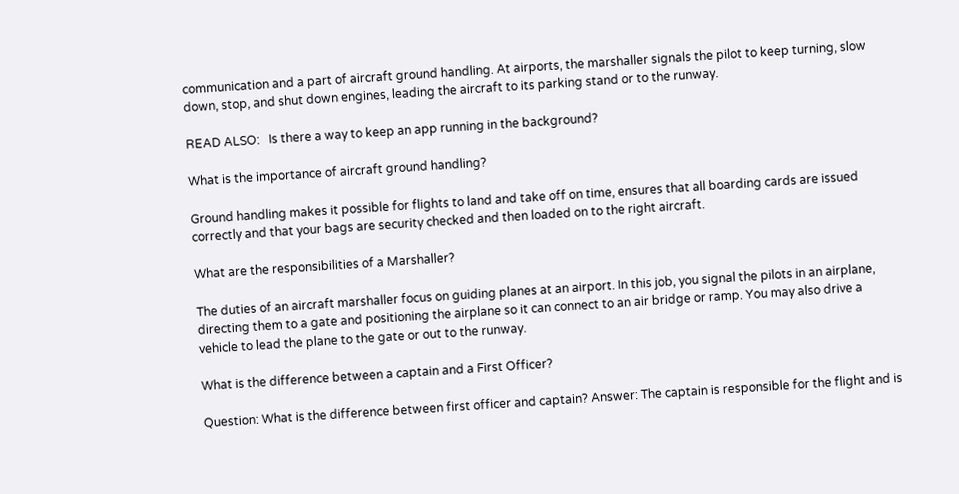communication and a part of aircraft ground handling. At airports, the marshaller signals the pilot to keep turning, slow down, stop, and shut down engines, leading the aircraft to its parking stand or to the runway.

READ ALSO:   Is there a way to keep an app running in the background?

What is the importance of aircraft ground handling?

Ground handling makes it possible for flights to land and take off on time, ensures that all boarding cards are issued correctly and that your bags are security checked and then loaded on to the right aircraft.

What are the responsibilities of a Marshaller?

The duties of an aircraft marshaller focus on guiding planes at an airport. In this job, you signal the pilots in an airplane, directing them to a gate and positioning the airplane so it can connect to an air bridge or ramp. You may also drive a vehicle to lead the plane to the gate or out to the runway.

What is the difference between a captain and a First Officer?

Question: What is the difference between first officer and captain? Answer: The captain is responsible for the flight and is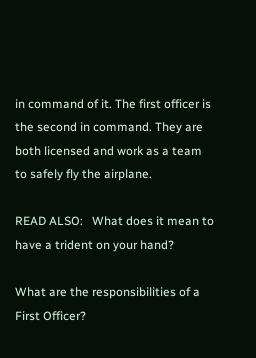in command of it. The first officer is the second in command. They are both licensed and work as a team to safely fly the airplane.

READ ALSO:   What does it mean to have a trident on your hand?

What are the responsibilities of a First Officer?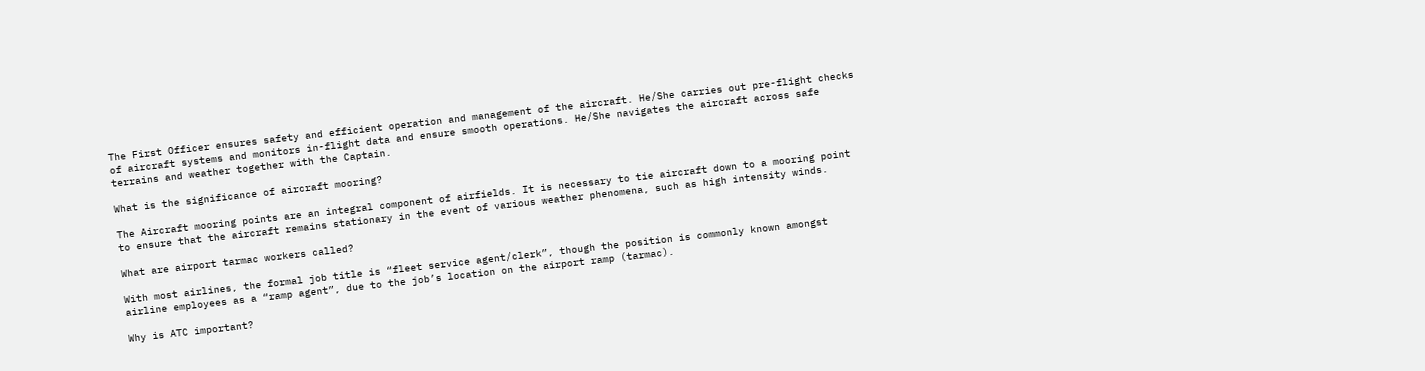The First Officer ensures safety and efficient operation and management of the aircraft. He/She carries out pre-flight checks of aircraft systems and monitors in-flight data and ensure smooth operations. He/She navigates the aircraft across safe terrains and weather together with the Captain.

What is the significance of aircraft mooring?

The Aircraft mooring points are an integral component of airfields. It is necessary to tie aircraft down to a mooring point to ensure that the aircraft remains stationary in the event of various weather phenomena, such as high intensity winds.

What are airport tarmac workers called?

With most airlines, the formal job title is “fleet service agent/clerk”, though the position is commonly known amongst airline employees as a “ramp agent”, due to the job’s location on the airport ramp (tarmac).

Why is ATC important?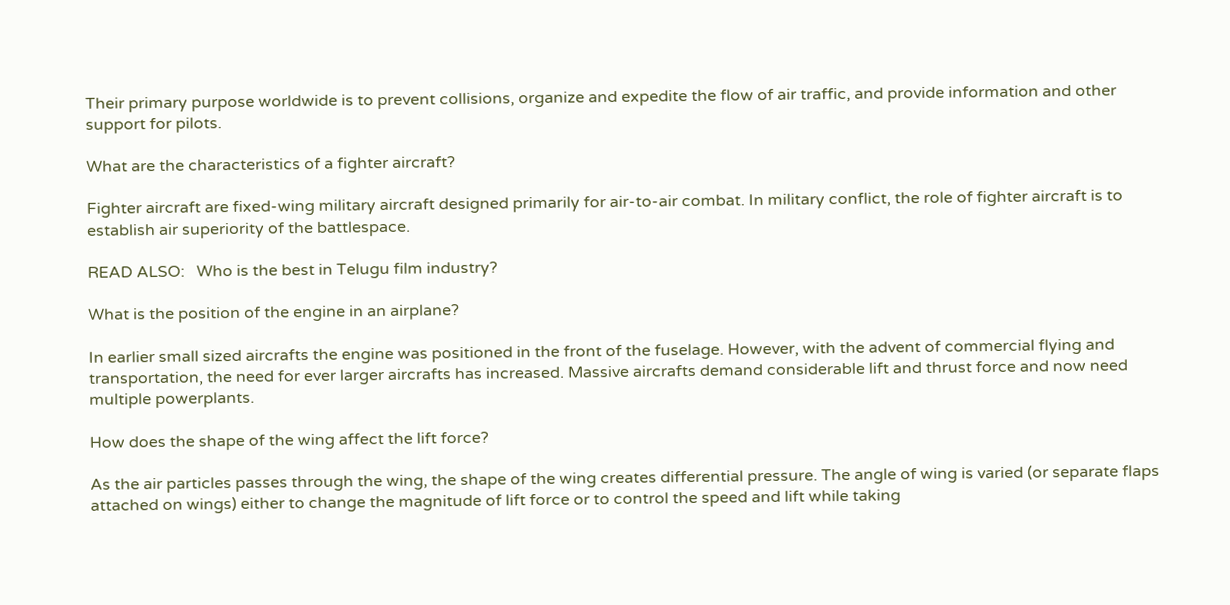Their primary purpose worldwide is to prevent collisions, organize and expedite the flow of air traffic, and provide information and other support for pilots.

What are the characteristics of a fighter aircraft?

Fighter aircraft are fixed-wing military aircraft designed primarily for air-to-air combat. In military conflict, the role of fighter aircraft is to establish air superiority of the battlespace.

READ ALSO:   Who is the best in Telugu film industry?

What is the position of the engine in an airplane?

In earlier small sized aircrafts the engine was positioned in the front of the fuselage. However, with the advent of commercial flying and transportation, the need for ever larger aircrafts has increased. Massive aircrafts demand considerable lift and thrust force and now need multiple powerplants.

How does the shape of the wing affect the lift force?

As the air particles passes through the wing, the shape of the wing creates differential pressure. The angle of wing is varied (or separate flaps attached on wings) either to change the magnitude of lift force or to control the speed and lift while taking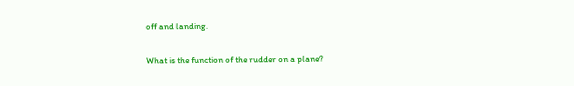off and landing.

What is the function of the rudder on a plane?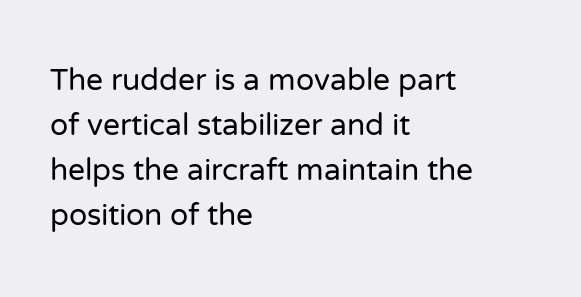The rudder is a movable part of vertical stabilizer and it helps the aircraft maintain the position of the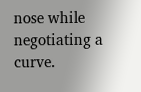nose while negotiating a curve.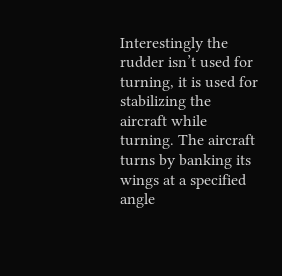Interestingly the rudder isn’t used for turning, it is used for stabilizing the aircraft while turning. The aircraft turns by banking its wings at a specified angle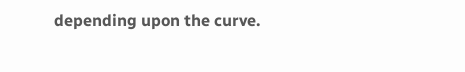depending upon the curve.